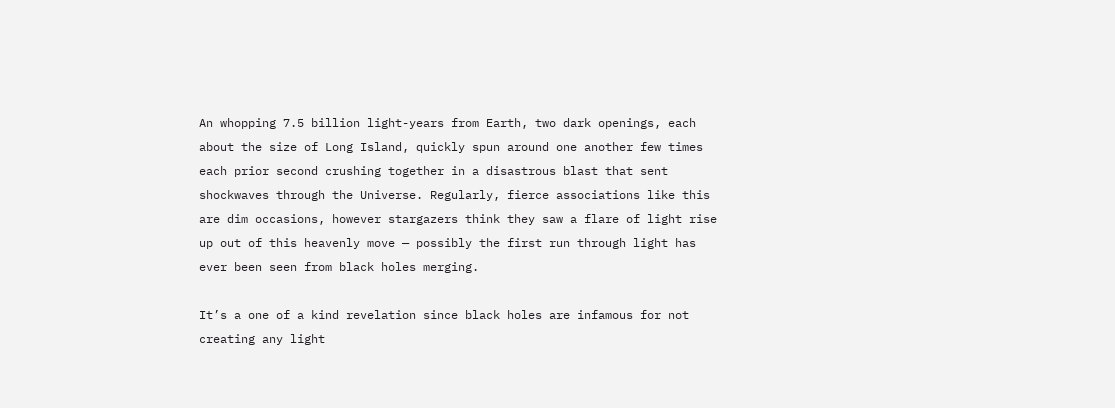An whopping 7.5 billion light-years from Earth, two dark openings, each about the size of Long Island, quickly spun around one another few times each prior second crushing together in a disastrous blast that sent shockwaves through the Universe. Regularly, fierce associations like this are dim occasions, however stargazers think they saw a flare of light rise up out of this heavenly move — possibly the first run through light has ever been seen from black holes merging.

It’s a one of a kind revelation since black holes are infamous for not creating any light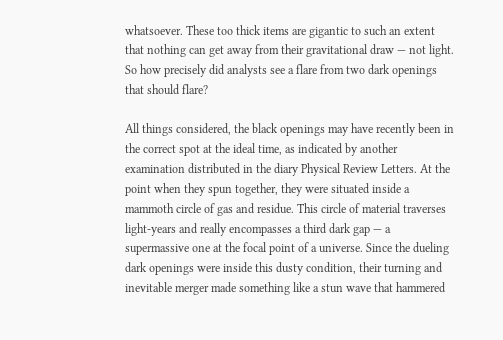whatsoever. These too thick items are gigantic to such an extent that nothing can get away from their gravitational draw — not light. So how precisely did analysts see a flare from two dark openings that should flare?

All things considered, the black openings may have recently been in the correct spot at the ideal time, as indicated by another examination distributed in the diary Physical Review Letters. At the point when they spun together, they were situated inside a mammoth circle of gas and residue. This circle of material traverses light-years and really encompasses a third dark gap — a supermassive one at the focal point of a universe. Since the dueling dark openings were inside this dusty condition, their turning and inevitable merger made something like a stun wave that hammered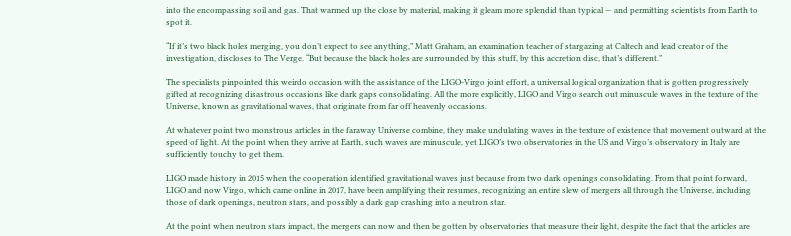into the encompassing soil and gas. That warmed up the close by material, making it gleam more splendid than typical — and permitting scientists from Earth to spot it.

“If it’s two black holes merging, you don’t expect to see anything,” Matt Graham, an examination teacher of stargazing at Caltech and lead creator of the investigation, discloses to The Verge. “But because the black holes are surrounded by this stuff, by this accretion disc, that’s different.”

The specialists pinpointed this weirdo occasion with the assistance of the LIGO-Virgo joint effort, a universal logical organization that is gotten progressively gifted at recognizing disastrous occasions like dark gaps consolidating. All the more explicitly, LIGO and Virgo search out minuscule waves in the texture of the Universe, known as gravitational waves, that originate from far off heavenly occasions.

At whatever point two monstrous articles in the faraway Universe combine, they make undulating waves in the texture of existence that movement outward at the speed of light. At the point when they arrive at Earth, such waves are minuscule, yet LIGO’s two observatories in the US and Virgo’s observatory in Italy are sufficiently touchy to get them.

LIGO made history in 2015 when the cooperation identified gravitational waves just because from two dark openings consolidating. From that point forward, LIGO and now Virgo, which came online in 2017, have been amplifying their resumes, recognizing an entire slew of mergers all through the Universe, including those of dark openings, neutron stars, and possibly a dark gap crashing into a neutron star.

At the point when neutron stars impact, the mergers can now and then be gotten by observatories that measure their light, despite the fact that the articles are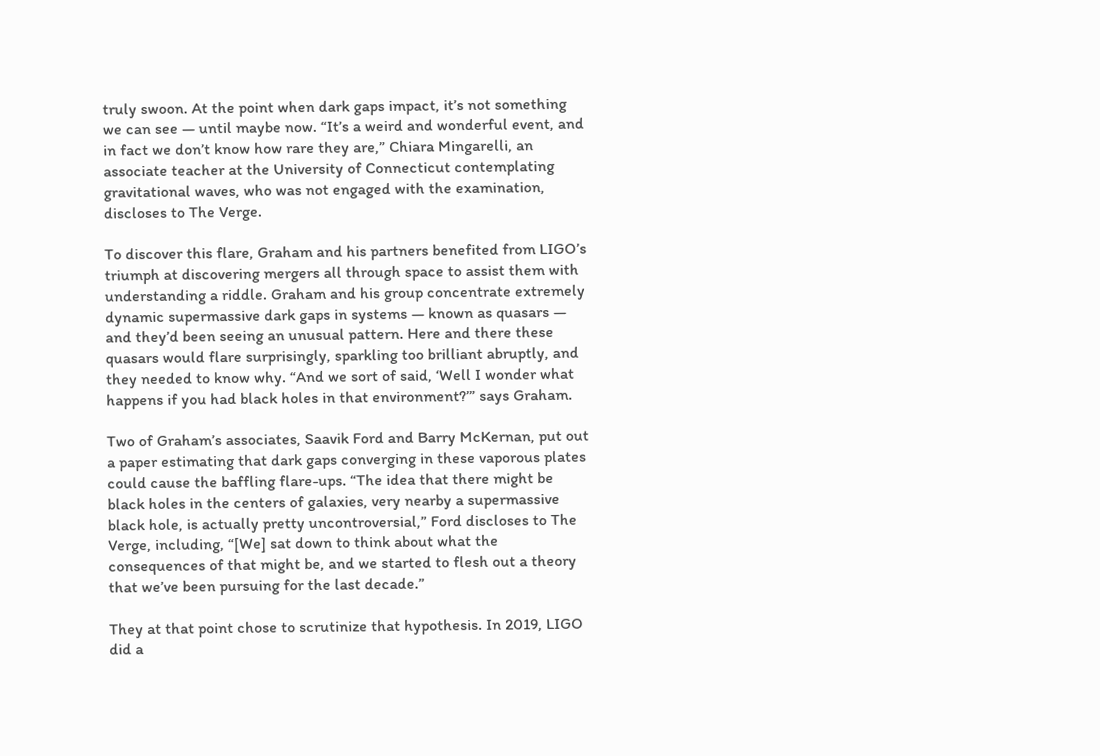truly swoon. At the point when dark gaps impact, it’s not something we can see — until maybe now. “It’s a weird and wonderful event, and in fact we don’t know how rare they are,” Chiara Mingarelli, an associate teacher at the University of Connecticut contemplating gravitational waves, who was not engaged with the examination, discloses to The Verge.

To discover this flare, Graham and his partners benefited from LIGO’s triumph at discovering mergers all through space to assist them with understanding a riddle. Graham and his group concentrate extremely dynamic supermassive dark gaps in systems — known as quasars — and they’d been seeing an unusual pattern. Here and there these quasars would flare surprisingly, sparkling too brilliant abruptly, and they needed to know why. “And we sort of said, ‘Well I wonder what happens if you had black holes in that environment?’” says Graham.

Two of Graham’s associates, Saavik Ford and Barry McKernan, put out a paper estimating that dark gaps converging in these vaporous plates could cause the baffling flare-ups. “The idea that there might be black holes in the centers of galaxies, very nearby a supermassive black hole, is actually pretty uncontroversial,” Ford discloses to The Verge, including, “[We] sat down to think about what the consequences of that might be, and we started to flesh out a theory that we’ve been pursuing for the last decade.”

They at that point chose to scrutinize that hypothesis. In 2019, LIGO did a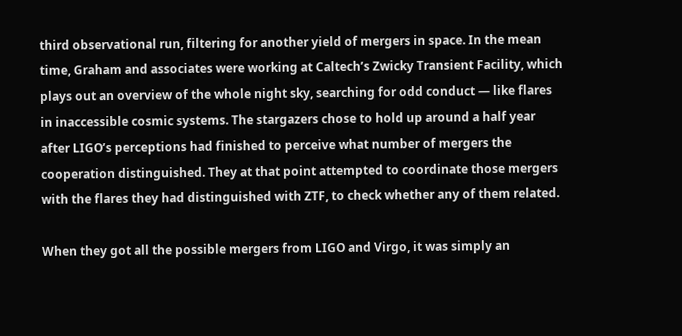third observational run, filtering for another yield of mergers in space. In the mean time, Graham and associates were working at Caltech’s Zwicky Transient Facility, which plays out an overview of the whole night sky, searching for odd conduct — like flares in inaccessible cosmic systems. The stargazers chose to hold up around a half year after LIGO’s perceptions had finished to perceive what number of mergers the cooperation distinguished. They at that point attempted to coordinate those mergers with the flares they had distinguished with ZTF, to check whether any of them related.

When they got all the possible mergers from LIGO and Virgo, it was simply an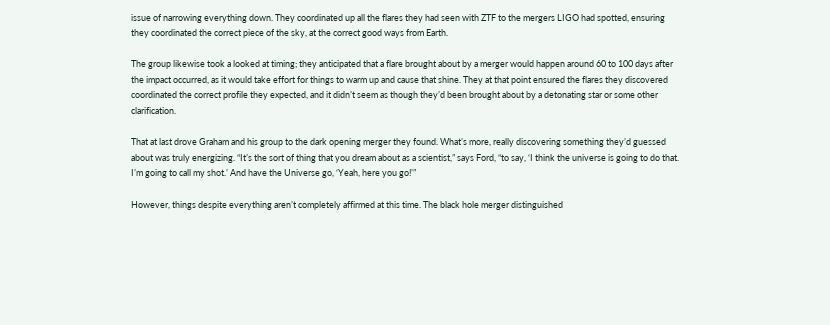issue of narrowing everything down. They coordinated up all the flares they had seen with ZTF to the mergers LIGO had spotted, ensuring they coordinated the correct piece of the sky, at the correct good ways from Earth.

The group likewise took a looked at timing; they anticipated that a flare brought about by a merger would happen around 60 to 100 days after the impact occurred, as it would take effort for things to warm up and cause that shine. They at that point ensured the flares they discovered coordinated the correct profile they expected, and it didn’t seem as though they’d been brought about by a detonating star or some other clarification.

That at last drove Graham and his group to the dark opening merger they found. What’s more, really discovering something they’d guessed about was truly energizing. “It’s the sort of thing that you dream about as a scientist,” says Ford, “to say, ‘I think the universe is going to do that. I’m going to call my shot.’ And have the Universe go, ‘Yeah, here you go!’”

However, things despite everything aren’t completely affirmed at this time. The black hole merger distinguished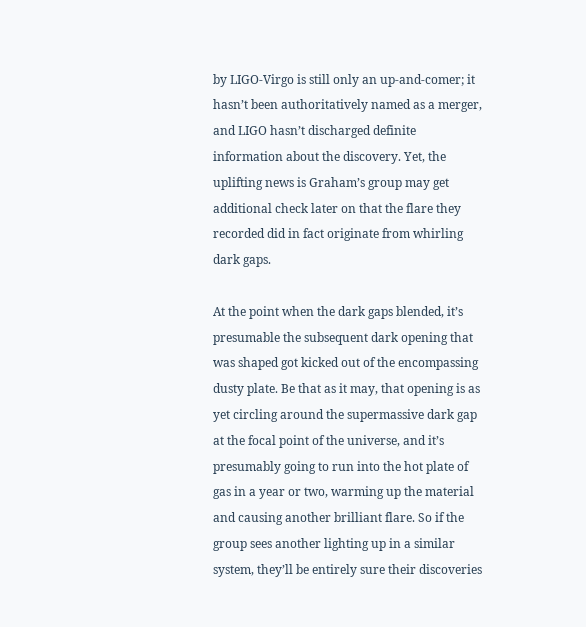by LIGO-Virgo is still only an up-and-comer; it hasn’t been authoritatively named as a merger, and LIGO hasn’t discharged definite information about the discovery. Yet, the uplifting news is Graham’s group may get additional check later on that the flare they recorded did in fact originate from whirling dark gaps.

At the point when the dark gaps blended, it’s presumable the subsequent dark opening that was shaped got kicked out of the encompassing dusty plate. Be that as it may, that opening is as yet circling around the supermassive dark gap at the focal point of the universe, and it’s presumably going to run into the hot plate of gas in a year or two, warming up the material and causing another brilliant flare. So if the group sees another lighting up in a similar system, they’ll be entirely sure their discoveries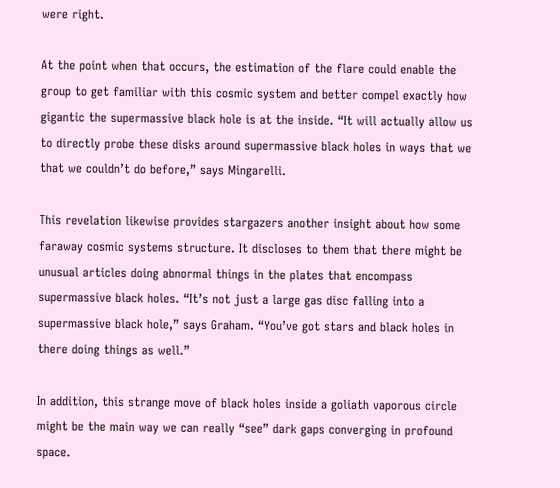were right.

At the point when that occurs, the estimation of the flare could enable the group to get familiar with this cosmic system and better compel exactly how gigantic the supermassive black hole is at the inside. “It will actually allow us to directly probe these disks around supermassive black holes in ways that we that we couldn’t do before,” says Mingarelli.

This revelation likewise provides stargazers another insight about how some faraway cosmic systems structure. It discloses to them that there might be unusual articles doing abnormal things in the plates that encompass supermassive black holes. “It’s not just a large gas disc falling into a supermassive black hole,” says Graham. “You’ve got stars and black holes in there doing things as well.”

In addition, this strange move of black holes inside a goliath vaporous circle might be the main way we can really “see” dark gaps converging in profound space.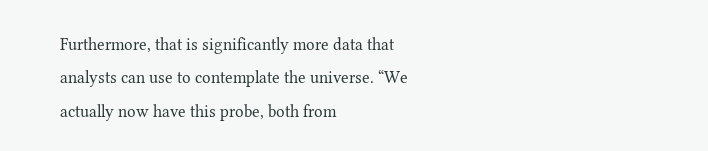Furthermore, that is significantly more data that analysts can use to contemplate the universe. “We actually now have this probe, both from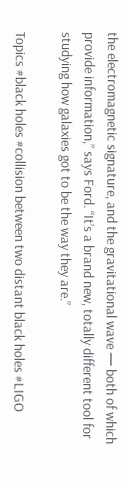the electromagnetic signature, and the gravitational wave — both of which provide information,” says Ford. “It’s a brand new, totally different tool for studying how galaxies got to be the way they are.”

Topics #black holes #collision between two distant black holes #LIGO